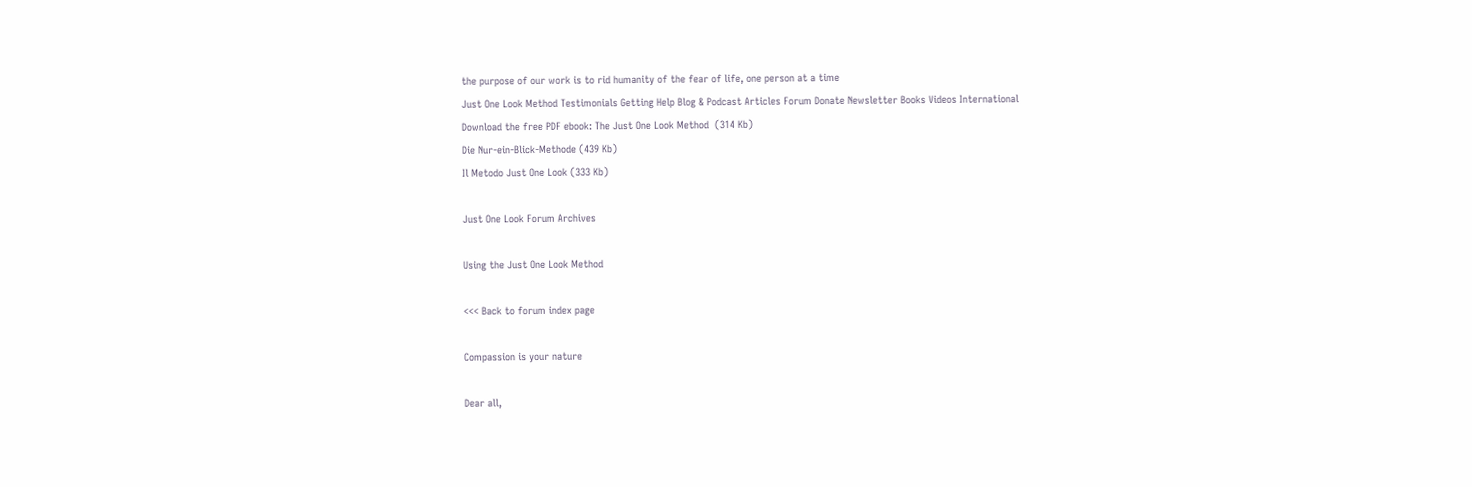the purpose of our work is to rid humanity of the fear of life, one person at a time
Just One Look Method Testimonials Getting Help Blog & Podcast Articles Forum Donate Newsletter Books Videos International
Download the free PDF ebook: The Just One Look Method  (314 Kb)
Die Nur-ein-Blick-Methode (439 Kb)
Il Metodo Just One Look (333 Kb)

Just One Look Forum Archives

Using the Just One Look Method

<<< Back to forum index page

Compassion is your nature

Dear all,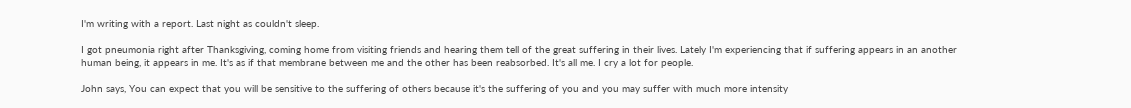I'm writing with a report. Last night as couldn't sleep.

I got pneumonia right after Thanksgiving, coming home from visiting friends and hearing them tell of the great suffering in their lives. Lately I'm experiencing that if suffering appears in an another human being, it appears in me. It's as if that membrane between me and the other has been reabsorbed. It's all me. I cry a lot for people.

John says, You can expect that you will be sensitive to the suffering of others because it's the suffering of you and you may suffer with much more intensity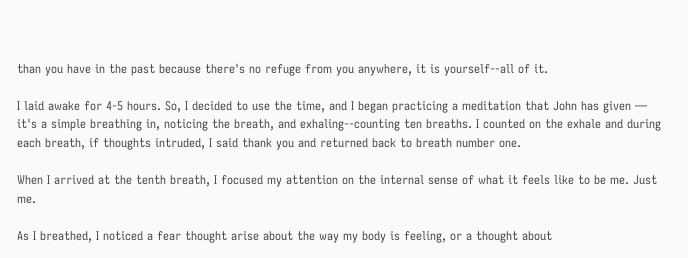than you have in the past because there's no refuge from you anywhere, it is yourself--all of it.

I laid awake for 4-5 hours. So, I decided to use the time, and I began practicing a meditation that John has given — it's a simple breathing in, noticing the breath, and exhaling--counting ten breaths. I counted on the exhale and during each breath, if thoughts intruded, I said thank you and returned back to breath number one.

When I arrived at the tenth breath, I focused my attention on the internal sense of what it feels like to be me. Just me.

As I breathed, I noticed a fear thought arise about the way my body is feeling, or a thought about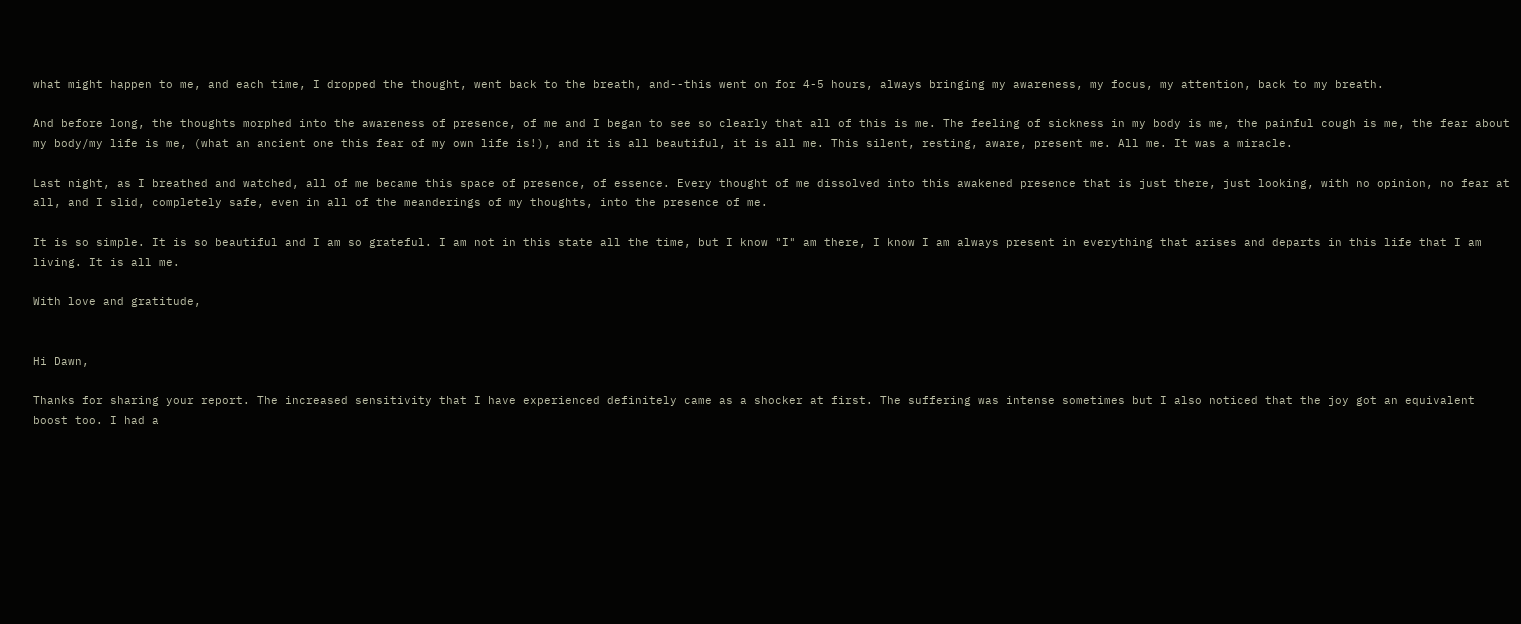what might happen to me, and each time, I dropped the thought, went back to the breath, and--this went on for 4-5 hours, always bringing my awareness, my focus, my attention, back to my breath.

And before long, the thoughts morphed into the awareness of presence, of me and I began to see so clearly that all of this is me. The feeling of sickness in my body is me, the painful cough is me, the fear about my body/my life is me, (what an ancient one this fear of my own life is!), and it is all beautiful, it is all me. This silent, resting, aware, present me. All me. It was a miracle.

Last night, as I breathed and watched, all of me became this space of presence, of essence. Every thought of me dissolved into this awakened presence that is just there, just looking, with no opinion, no fear at all, and I slid, completely safe, even in all of the meanderings of my thoughts, into the presence of me.

It is so simple. It is so beautiful and I am so grateful. I am not in this state all the time, but I know "I" am there, I know I am always present in everything that arises and departs in this life that I am living. It is all me.

With love and gratitude,


Hi Dawn,

Thanks for sharing your report. The increased sensitivity that I have experienced definitely came as a shocker at first. The suffering was intense sometimes but I also noticed that the joy got an equivalent boost too. I had a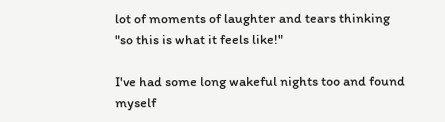lot of moments of laughter and tears thinking "so this is what it feels like!"

I've had some long wakeful nights too and found myself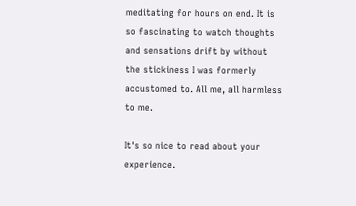meditating for hours on end. It is so fascinating to watch thoughts and sensations drift by without the stickiness I was formerly accustomed to. All me, all harmless to me.

It's so nice to read about your experience.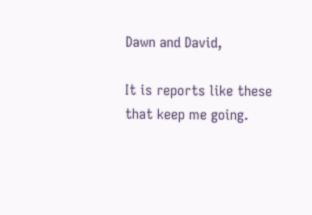Dawn and David,

It is reports like these that keep me going.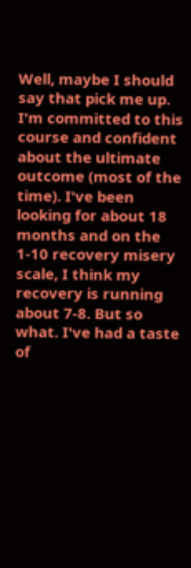Well, maybe I should say that pick me up. I'm committed to this course and confident about the ultimate outcome (most of the time). I've been looking for about 18 months and on the 1-10 recovery misery scale, I think my recovery is running about 7-8. But so what. I've had a taste of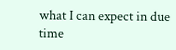what I can expect in due time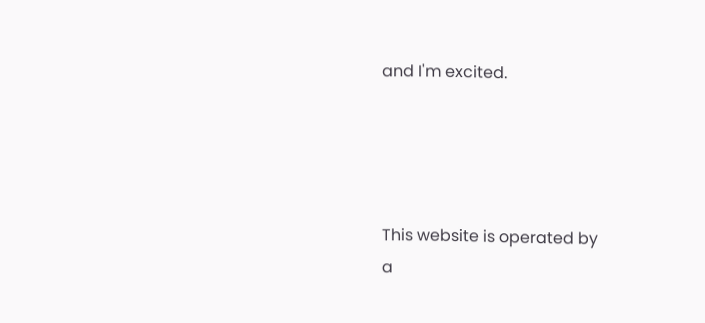and I'm excited.




This website is operated by
a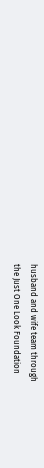husband and wife team through
the Just One Look Foundation